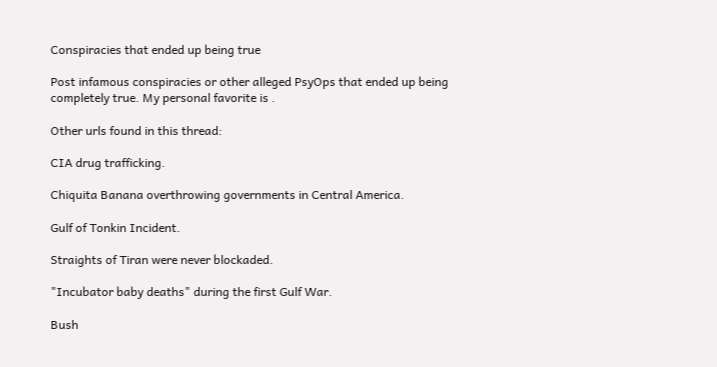Conspiracies that ended up being true

Post infamous conspiracies or other alleged PsyOps that ended up being completely true. My personal favorite is .

Other urls found in this thread:

CIA drug trafficking.

Chiquita Banana overthrowing governments in Central America.

Gulf of Tonkin Incident.

Straights of Tiran were never blockaded.

"Incubator baby deaths" during the first Gulf War.

Bush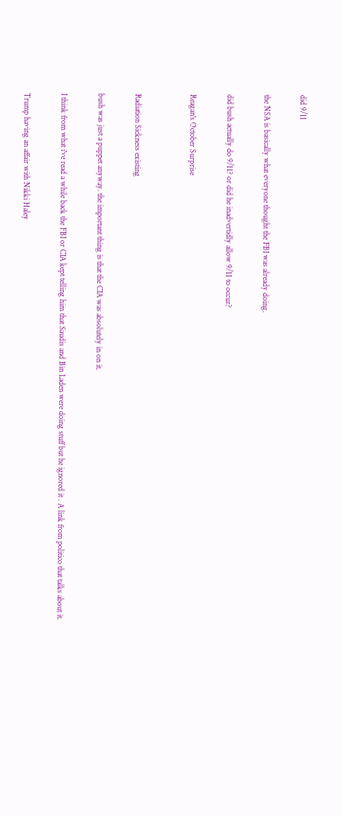did 9/11

the NSA is basically what everyone thought the FBI was already doing.

did bush actually do 9/11? or did he inadvertidly allow 9/11 to occur?

Reagan's October Surprise


Radiation Sickness existing

bush was just a puppet anyway. the important thing is that the CIA was absolutely in on it.

I think from what i've read a while back the FBI or CIA kept telling him that Saudis and Bin Laden were doing stuff but he ignored it . A link from politico that talks about it.

Trump having an affair with Nikki Haley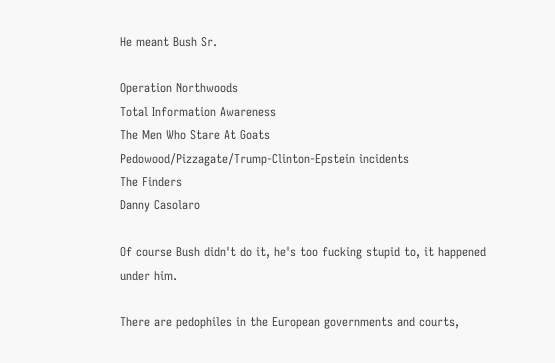He meant Bush Sr.

Operation Northwoods
Total Information Awareness
The Men Who Stare At Goats
Pedowood/Pizzagate/Trump-Clinton-Epstein incidents
The Finders
Danny Casolaro

Of course Bush didn't do it, he's too fucking stupid to, it happened under him.

There are pedophiles in the European governments and courts,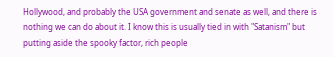Hollywood, and probably the USA government and senate as well, and there is nothing we can do about it. I know this is usually tied in with "Satanism" but putting aside the spooky factor, rich people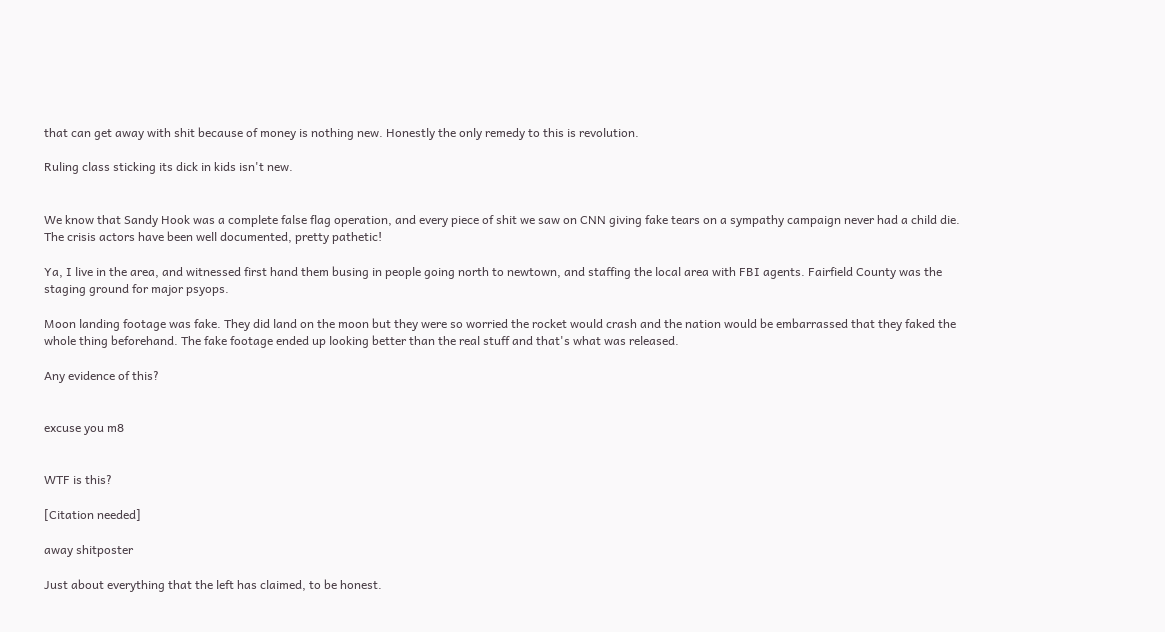that can get away with shit because of money is nothing new. Honestly the only remedy to this is revolution.

Ruling class sticking its dick in kids isn't new.


We know that Sandy Hook was a complete false flag operation, and every piece of shit we saw on CNN giving fake tears on a sympathy campaign never had a child die. The crisis actors have been well documented, pretty pathetic!

Ya, I live in the area, and witnessed first hand them busing in people going north to newtown, and staffing the local area with FBI agents. Fairfield County was the staging ground for major psyops.

Moon landing footage was fake. They did land on the moon but they were so worried the rocket would crash and the nation would be embarrassed that they faked the whole thing beforehand. The fake footage ended up looking better than the real stuff and that's what was released.

Any evidence of this?


excuse you m8


WTF is this?

[Citation needed]

away shitposter

Just about everything that the left has claimed, to be honest.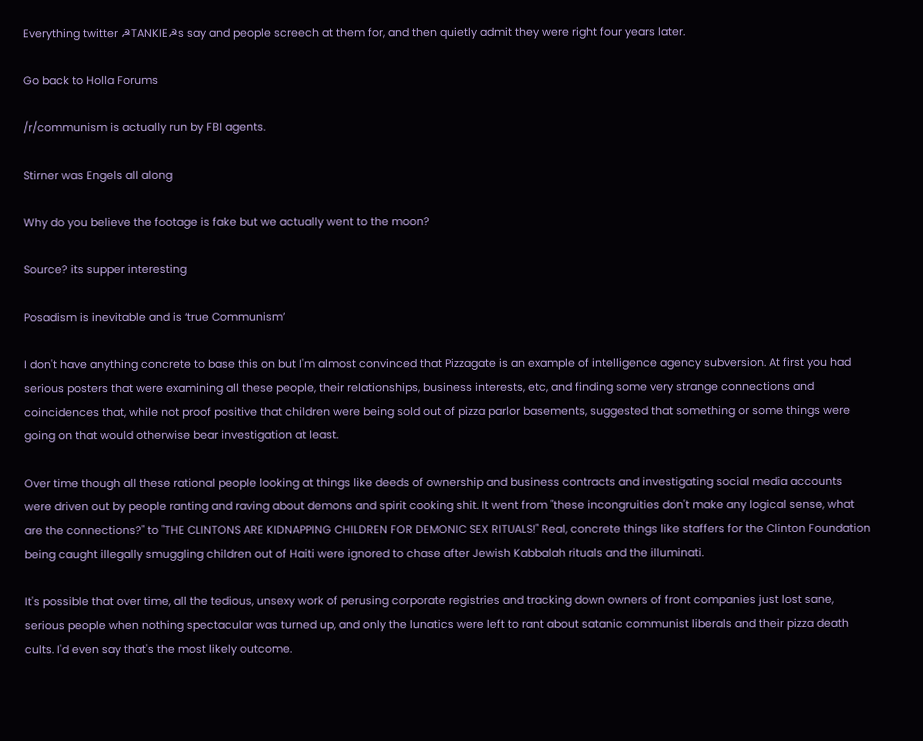Everything twitter ☭TANKIE☭s say and people screech at them for, and then quietly admit they were right four years later.

Go back to Holla Forums

/r/communism is actually run by FBI agents.

Stirner was Engels all along

Why do you believe the footage is fake but we actually went to the moon?

Source? its supper interesting

Posadism is inevitable and is ‘true Communism’

I don't have anything concrete to base this on but I'm almost convinced that Pizzagate is an example of intelligence agency subversion. At first you had serious posters that were examining all these people, their relationships, business interests, etc, and finding some very strange connections and coincidences that, while not proof positive that children were being sold out of pizza parlor basements, suggested that something or some things were going on that would otherwise bear investigation at least.

Over time though all these rational people looking at things like deeds of ownership and business contracts and investigating social media accounts were driven out by people ranting and raving about demons and spirit cooking shit. It went from "these incongruities don't make any logical sense, what are the connections?" to "THE CLINTONS ARE KIDNAPPING CHILDREN FOR DEMONIC SEX RITUALS!" Real, concrete things like staffers for the Clinton Foundation being caught illegally smuggling children out of Haiti were ignored to chase after Jewish Kabbalah rituals and the illuminati.

It's possible that over time, all the tedious, unsexy work of perusing corporate registries and tracking down owners of front companies just lost sane, serious people when nothing spectacular was turned up, and only the lunatics were left to rant about satanic communist liberals and their pizza death cults. I'd even say that's the most likely outcome.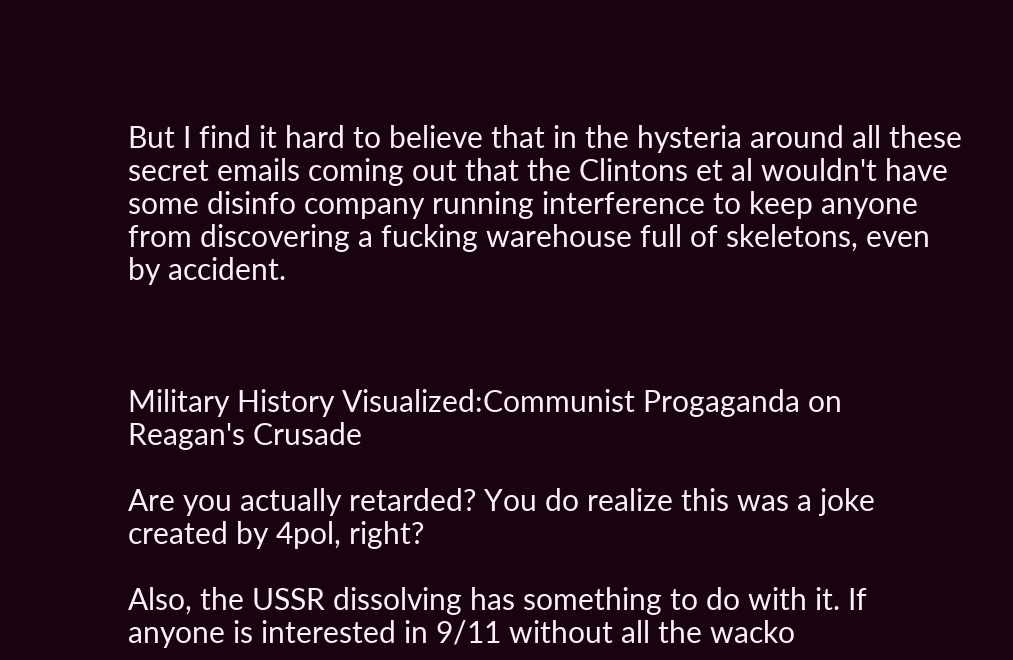But I find it hard to believe that in the hysteria around all these secret emails coming out that the Clintons et al wouldn't have some disinfo company running interference to keep anyone from discovering a fucking warehouse full of skeletons, even by accident.



Military History Visualized:Communist Progaganda on Reagan's Crusade

Are you actually retarded? You do realize this was a joke created by 4pol, right?

Also, the USSR dissolving has something to do with it. If anyone is interested in 9/11 without all the wacko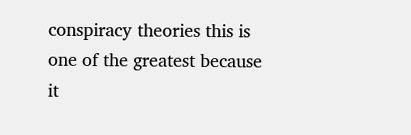conspiracy theories this is one of the greatest because it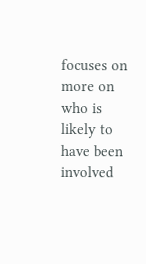focuses on more on who is likely to have been involved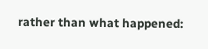rather than what happened: